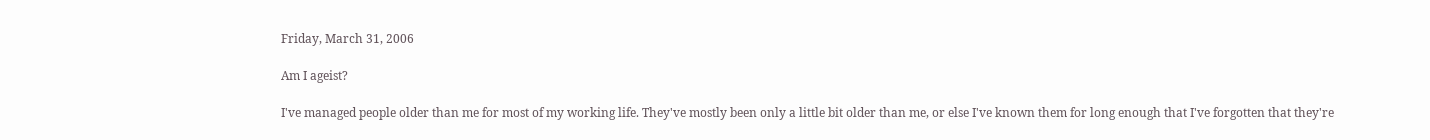Friday, March 31, 2006

Am I ageist?

I've managed people older than me for most of my working life. They've mostly been only a little bit older than me, or else I've known them for long enough that I've forgotten that they're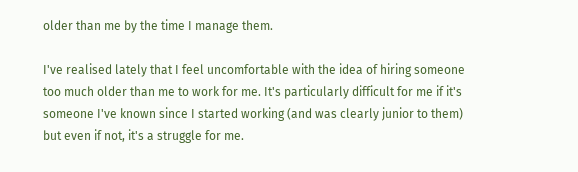older than me by the time I manage them.

I've realised lately that I feel uncomfortable with the idea of hiring someone too much older than me to work for me. It's particularly difficult for me if it's someone I've known since I started working (and was clearly junior to them) but even if not, it's a struggle for me.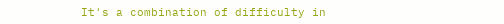It's a combination of difficulty in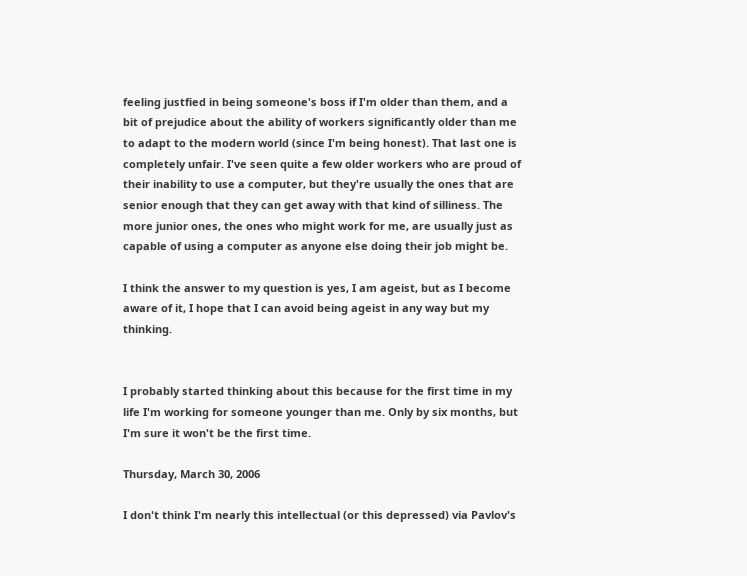feeling justfied in being someone's boss if I'm older than them, and a bit of prejudice about the ability of workers significantly older than me to adapt to the modern world (since I'm being honest). That last one is completely unfair. I've seen quite a few older workers who are proud of their inability to use a computer, but they're usually the ones that are senior enough that they can get away with that kind of silliness. The more junior ones, the ones who might work for me, are usually just as capable of using a computer as anyone else doing their job might be.

I think the answer to my question is yes, I am ageist, but as I become aware of it, I hope that I can avoid being ageist in any way but my thinking.


I probably started thinking about this because for the first time in my life I'm working for someone younger than me. Only by six months, but I'm sure it won't be the first time.

Thursday, March 30, 2006

I don't think I'm nearly this intellectual (or this depressed) via Pavlov's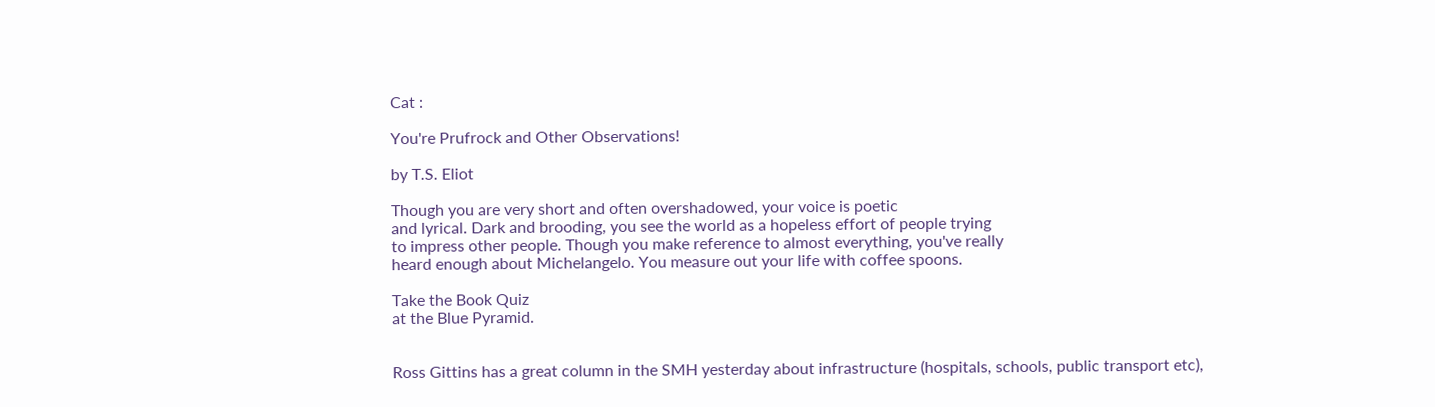Cat :

You're Prufrock and Other Observations!

by T.S. Eliot

Though you are very short and often overshadowed, your voice is poetic
and lyrical. Dark and brooding, you see the world as a hopeless effort of people trying
to impress other people. Though you make reference to almost everything, you've really
heard enough about Michelangelo. You measure out your life with coffee spoons.

Take the Book Quiz
at the Blue Pyramid.


Ross Gittins has a great column in the SMH yesterday about infrastructure (hospitals, schools, public transport etc),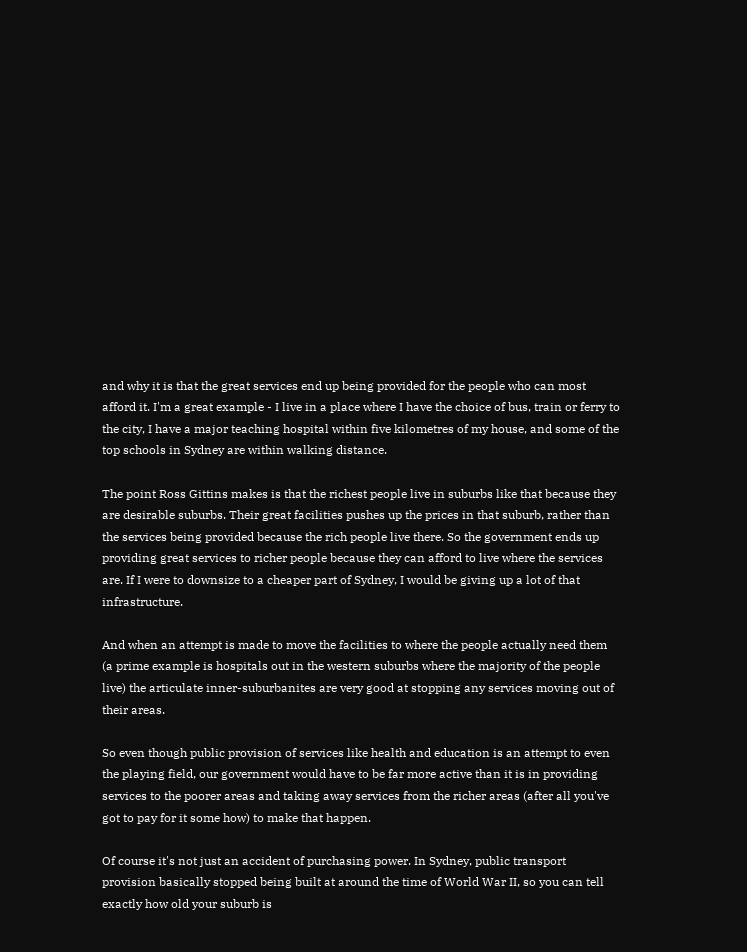and why it is that the great services end up being provided for the people who can most afford it. I'm a great example - I live in a place where I have the choice of bus, train or ferry to the city, I have a major teaching hospital within five kilometres of my house, and some of the top schools in Sydney are within walking distance.

The point Ross Gittins makes is that the richest people live in suburbs like that because they are desirable suburbs. Their great facilities pushes up the prices in that suburb, rather than the services being provided because the rich people live there. So the government ends up providing great services to richer people because they can afford to live where the services are. If I were to downsize to a cheaper part of Sydney, I would be giving up a lot of that infrastructure.

And when an attempt is made to move the facilities to where the people actually need them (a prime example is hospitals out in the western suburbs where the majority of the people live) the articulate inner-suburbanites are very good at stopping any services moving out of their areas.

So even though public provision of services like health and education is an attempt to even the playing field, our government would have to be far more active than it is in providing services to the poorer areas and taking away services from the richer areas (after all you've got to pay for it some how) to make that happen.

Of course it's not just an accident of purchasing power. In Sydney, public transport provision basically stopped being built at around the time of World War II, so you can tell exactly how old your suburb is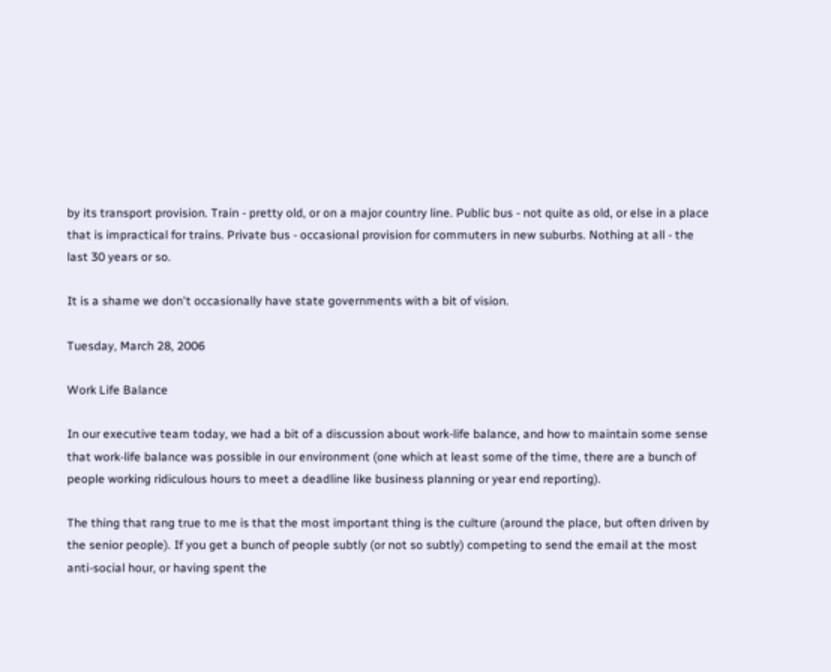by its transport provision. Train - pretty old, or on a major country line. Public bus - not quite as old, or else in a place that is impractical for trains. Private bus - occasional provision for commuters in new suburbs. Nothing at all - the last 30 years or so.

It is a shame we don't occasionally have state governments with a bit of vision.

Tuesday, March 28, 2006

Work Life Balance

In our executive team today, we had a bit of a discussion about work-life balance, and how to maintain some sense that work-life balance was possible in our environment (one which at least some of the time, there are a bunch of people working ridiculous hours to meet a deadline like business planning or year end reporting).

The thing that rang true to me is that the most important thing is the culture (around the place, but often driven by the senior people). If you get a bunch of people subtly (or not so subtly) competing to send the email at the most anti-social hour, or having spent the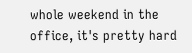whole weekend in the office, it's pretty hard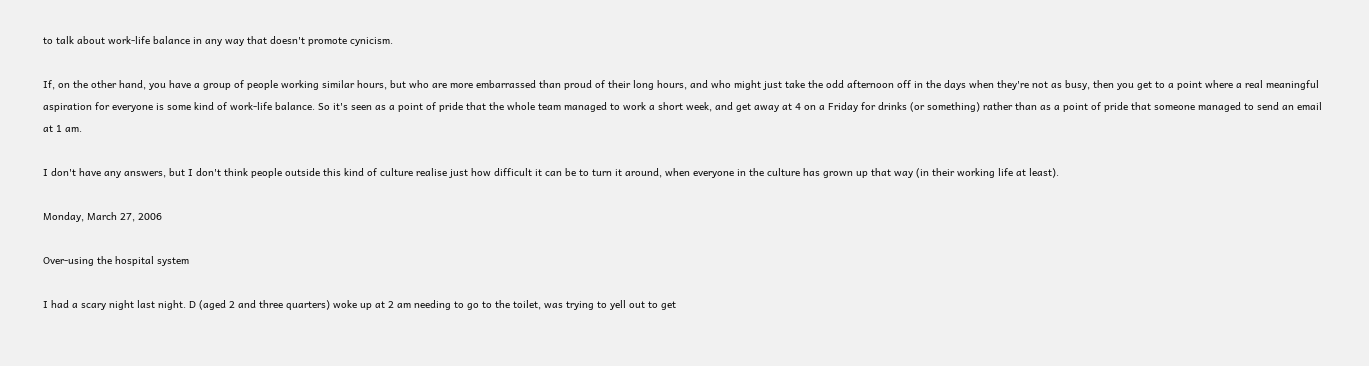to talk about work-life balance in any way that doesn't promote cynicism.

If, on the other hand, you have a group of people working similar hours, but who are more embarrassed than proud of their long hours, and who might just take the odd afternoon off in the days when they're not as busy, then you get to a point where a real meaningful aspiration for everyone is some kind of work-life balance. So it's seen as a point of pride that the whole team managed to work a short week, and get away at 4 on a Friday for drinks (or something) rather than as a point of pride that someone managed to send an email at 1 am.

I don't have any answers, but I don't think people outside this kind of culture realise just how difficult it can be to turn it around, when everyone in the culture has grown up that way (in their working life at least).

Monday, March 27, 2006

Over-using the hospital system

I had a scary night last night. D (aged 2 and three quarters) woke up at 2 am needing to go to the toilet, was trying to yell out to get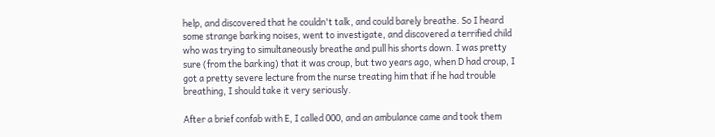help, and discovered that he couldn't talk, and could barely breathe. So I heard some strange barking noises, went to investigate, and discovered a terrified child who was trying to simultaneously breathe and pull his shorts down. I was pretty sure (from the barking) that it was croup, but two years ago, when D had croup, I got a pretty severe lecture from the nurse treating him that if he had trouble breathing, I should take it very seriously.

After a brief confab with E, I called 000, and an ambulance came and took them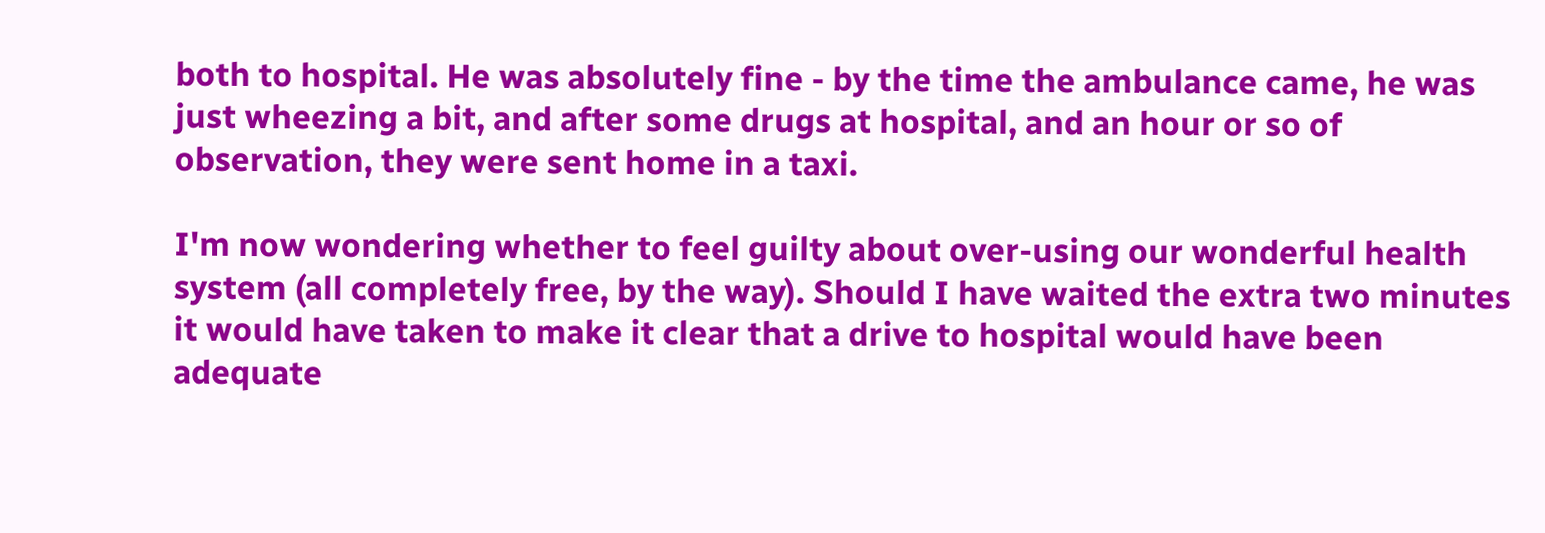both to hospital. He was absolutely fine - by the time the ambulance came, he was just wheezing a bit, and after some drugs at hospital, and an hour or so of observation, they were sent home in a taxi.

I'm now wondering whether to feel guilty about over-using our wonderful health system (all completely free, by the way). Should I have waited the extra two minutes it would have taken to make it clear that a drive to hospital would have been adequate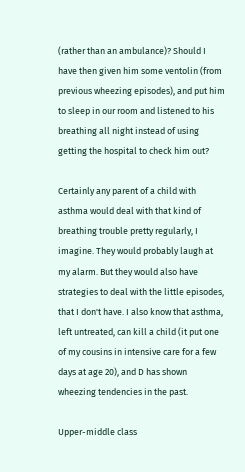(rather than an ambulance)? Should I have then given him some ventolin (from previous wheezing episodes), and put him to sleep in our room and listened to his breathing all night instead of using getting the hospital to check him out?

Certainly any parent of a child with asthma would deal with that kind of breathing trouble pretty regularly, I imagine. They would probably laugh at my alarm. But they would also have strategies to deal with the little episodes, that I don't have. I also know that asthma, left untreated, can kill a child (it put one of my cousins in intensive care for a few days at age 20), and D has shown wheezing tendencies in the past.

Upper-middle class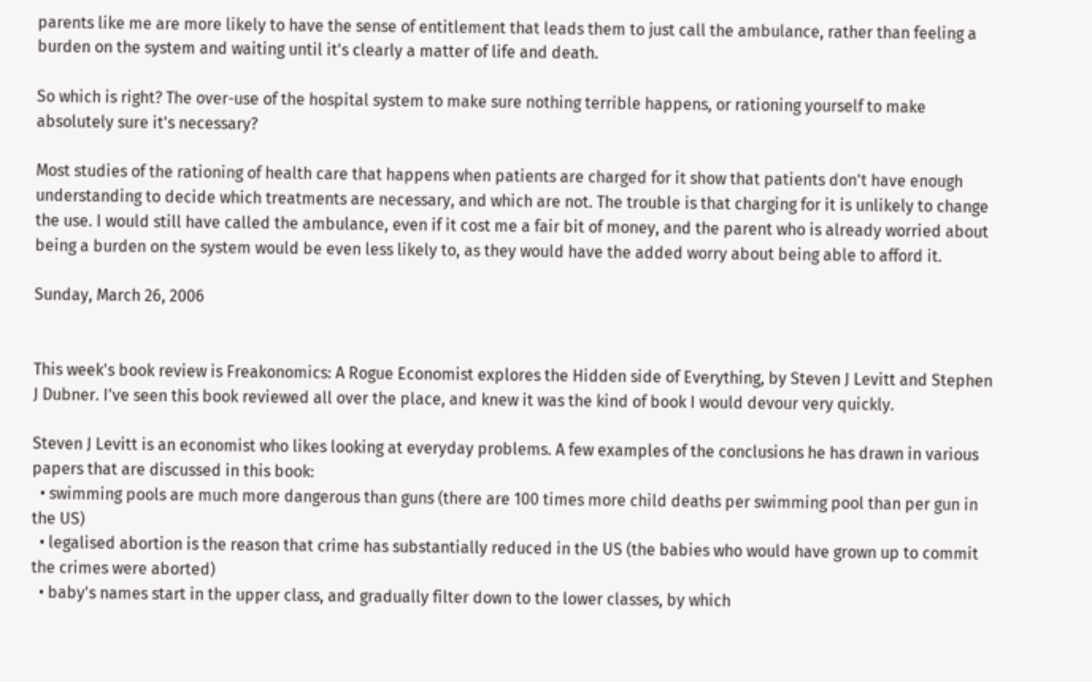parents like me are more likely to have the sense of entitlement that leads them to just call the ambulance, rather than feeling a burden on the system and waiting until it's clearly a matter of life and death.

So which is right? The over-use of the hospital system to make sure nothing terrible happens, or rationing yourself to make absolutely sure it's necessary?

Most studies of the rationing of health care that happens when patients are charged for it show that patients don't have enough understanding to decide which treatments are necessary, and which are not. The trouble is that charging for it is unlikely to change the use. I would still have called the ambulance, even if it cost me a fair bit of money, and the parent who is already worried about being a burden on the system would be even less likely to, as they would have the added worry about being able to afford it.

Sunday, March 26, 2006


This week's book review is Freakonomics: A Rogue Economist explores the Hidden side of Everything, by Steven J Levitt and Stephen J Dubner. I've seen this book reviewed all over the place, and knew it was the kind of book I would devour very quickly.

Steven J Levitt is an economist who likes looking at everyday problems. A few examples of the conclusions he has drawn in various papers that are discussed in this book:
  • swimming pools are much more dangerous than guns (there are 100 times more child deaths per swimming pool than per gun in the US)
  • legalised abortion is the reason that crime has substantially reduced in the US (the babies who would have grown up to commit the crimes were aborted)
  • baby's names start in the upper class, and gradually filter down to the lower classes, by which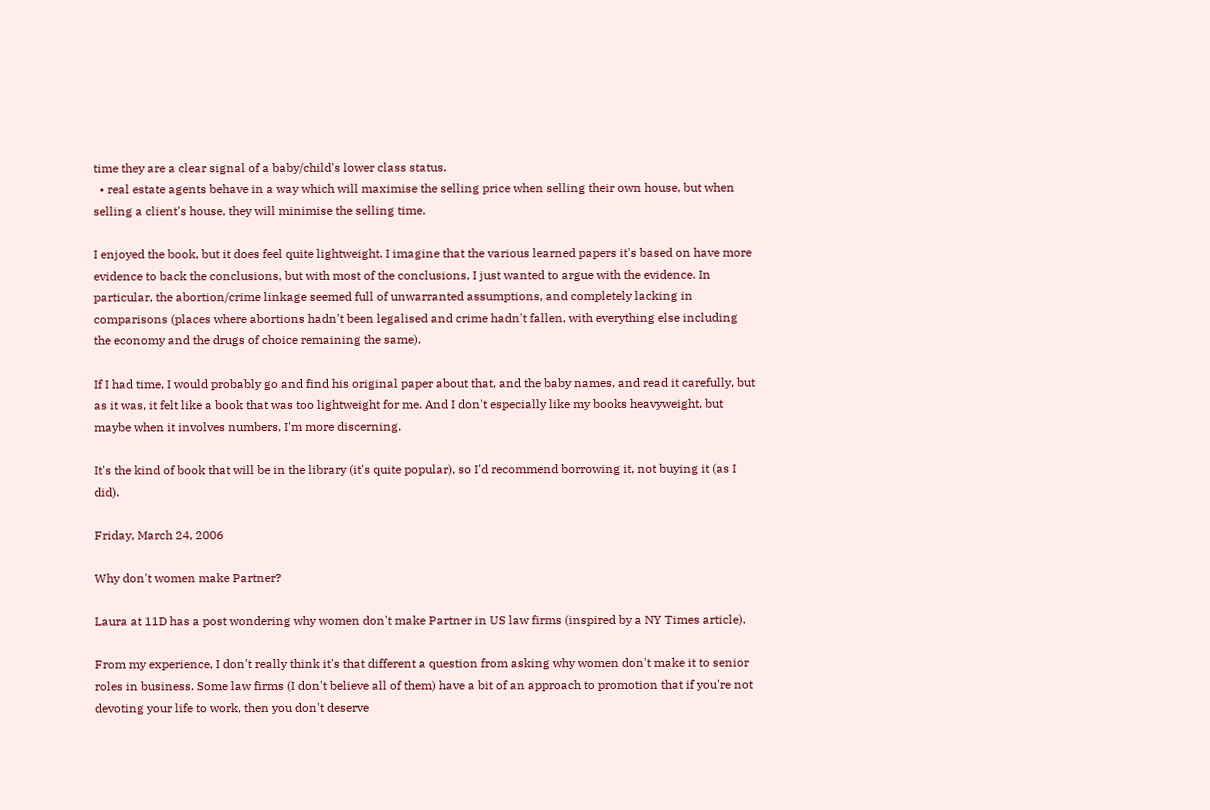time they are a clear signal of a baby/child's lower class status.
  • real estate agents behave in a way which will maximise the selling price when selling their own house, but when selling a client's house, they will minimise the selling time.

I enjoyed the book, but it does feel quite lightweight. I imagine that the various learned papers it's based on have more evidence to back the conclusions, but with most of the conclusions, I just wanted to argue with the evidence. In particular, the abortion/crime linkage seemed full of unwarranted assumptions, and completely lacking in comparisons (places where abortions hadn't been legalised and crime hadn't fallen, with everything else including the economy and the drugs of choice remaining the same).

If I had time, I would probably go and find his original paper about that, and the baby names, and read it carefully, but as it was, it felt like a book that was too lightweight for me. And I don't especially like my books heavyweight, but maybe when it involves numbers, I'm more discerning.

It's the kind of book that will be in the library (it's quite popular), so I'd recommend borrowing it, not buying it (as I did).

Friday, March 24, 2006

Why don't women make Partner?

Laura at 11D has a post wondering why women don't make Partner in US law firms (inspired by a NY Times article).

From my experience, I don't really think it's that different a question from asking why women don't make it to senior roles in business. Some law firms (I don't believe all of them) have a bit of an approach to promotion that if you're not devoting your life to work, then you don't deserve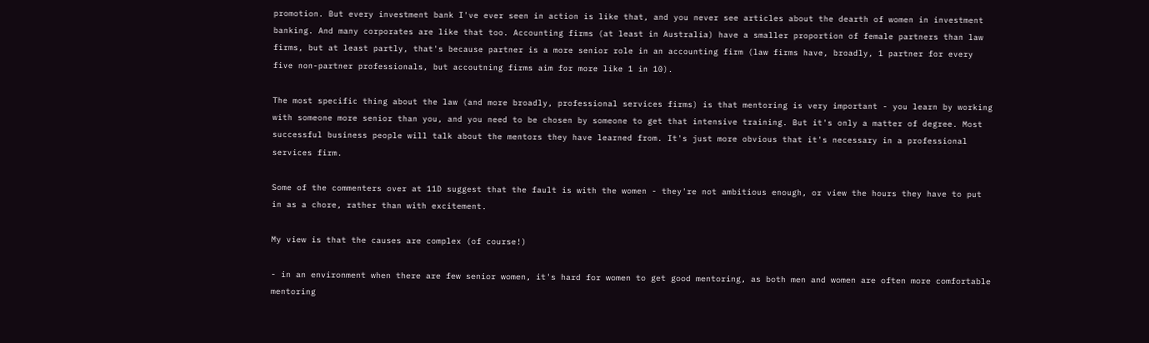promotion. But every investment bank I've ever seen in action is like that, and you never see articles about the dearth of women in investment banking. And many corporates are like that too. Accounting firms (at least in Australia) have a smaller proportion of female partners than law firms, but at least partly, that's because partner is a more senior role in an accounting firm (law firms have, broadly, 1 partner for every five non-partner professionals, but accoutning firms aim for more like 1 in 10).

The most specific thing about the law (and more broadly, professional services firms) is that mentoring is very important - you learn by working with someone more senior than you, and you need to be chosen by someone to get that intensive training. But it's only a matter of degree. Most successful business people will talk about the mentors they have learned from. It's just more obvious that it's necessary in a professional services firm.

Some of the commenters over at 11D suggest that the fault is with the women - they're not ambitious enough, or view the hours they have to put in as a chore, rather than with excitement.

My view is that the causes are complex (of course!)

- in an environment when there are few senior women, it's hard for women to get good mentoring, as both men and women are often more comfortable mentoring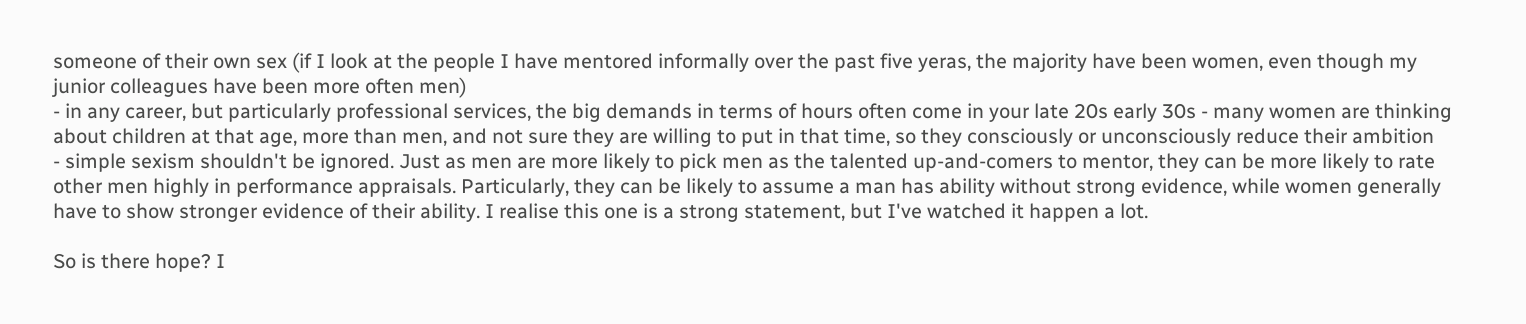someone of their own sex (if I look at the people I have mentored informally over the past five yeras, the majority have been women, even though my junior colleagues have been more often men)
- in any career, but particularly professional services, the big demands in terms of hours often come in your late 20s early 30s - many women are thinking about children at that age, more than men, and not sure they are willing to put in that time, so they consciously or unconsciously reduce their ambition
- simple sexism shouldn't be ignored. Just as men are more likely to pick men as the talented up-and-comers to mentor, they can be more likely to rate other men highly in performance appraisals. Particularly, they can be likely to assume a man has ability without strong evidence, while women generally have to show stronger evidence of their ability. I realise this one is a strong statement, but I've watched it happen a lot.

So is there hope? I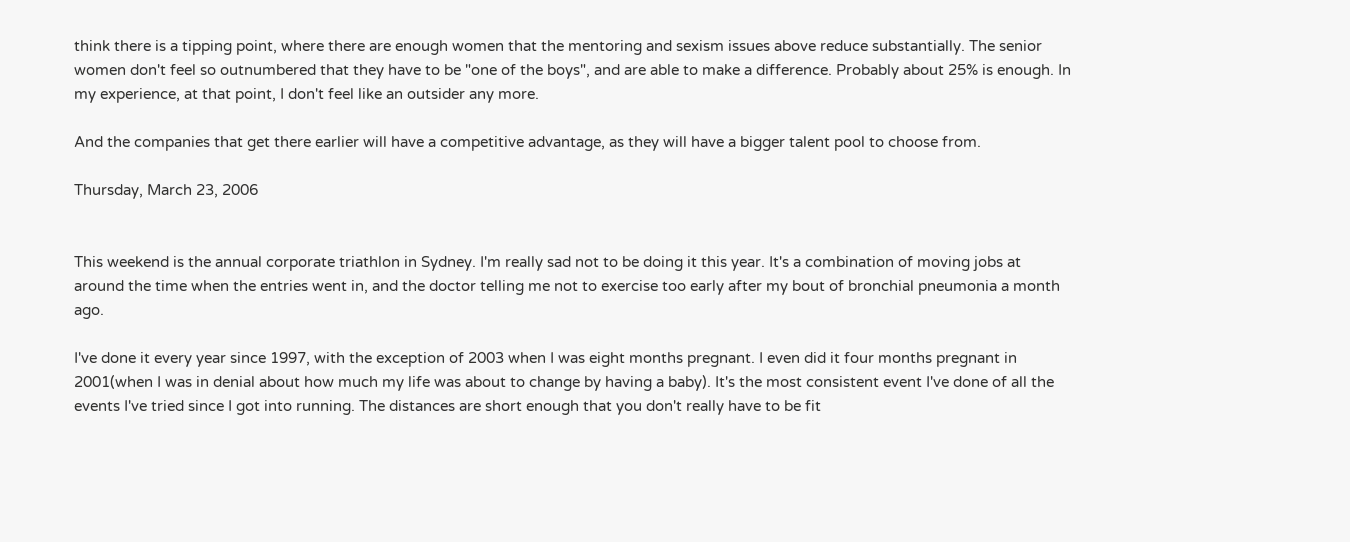think there is a tipping point, where there are enough women that the mentoring and sexism issues above reduce substantially. The senior women don't feel so outnumbered that they have to be "one of the boys", and are able to make a difference. Probably about 25% is enough. In my experience, at that point, I don't feel like an outsider any more.

And the companies that get there earlier will have a competitive advantage, as they will have a bigger talent pool to choose from.

Thursday, March 23, 2006


This weekend is the annual corporate triathlon in Sydney. I'm really sad not to be doing it this year. It's a combination of moving jobs at around the time when the entries went in, and the doctor telling me not to exercise too early after my bout of bronchial pneumonia a month ago.

I've done it every year since 1997, with the exception of 2003 when I was eight months pregnant. I even did it four months pregnant in 2001(when I was in denial about how much my life was about to change by having a baby). It's the most consistent event I've done of all the events I've tried since I got into running. The distances are short enough that you don't really have to be fit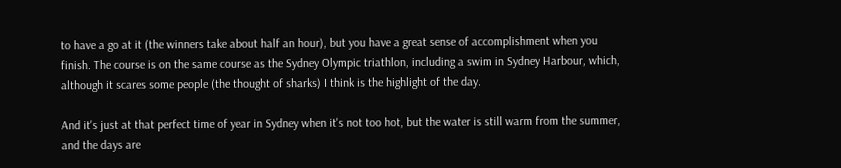to have a go at it (the winners take about half an hour), but you have a great sense of accomplishment when you finish. The course is on the same course as the Sydney Olympic triathlon, including a swim in Sydney Harbour, which, although it scares some people (the thought of sharks) I think is the highlight of the day.

And it's just at that perfect time of year in Sydney when it's not too hot, but the water is still warm from the summer, and the days are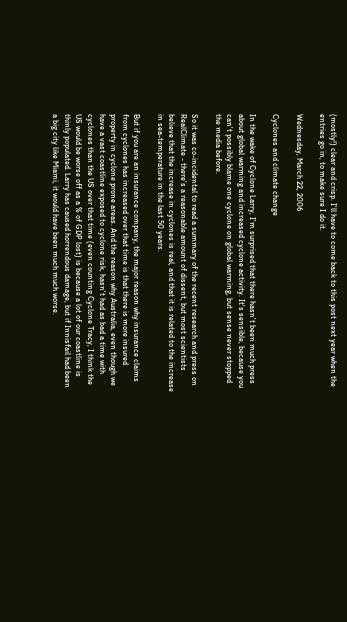(mostly!) clear and crisp. I'll have to come back to this post next year when the entries go in, to make sure I do it.

Wednesday, March 22, 2006

Cyclones and climate change

In the wake of Cyclone Larry, I'm surprised that there hasn't been much press about global warming and increased cyclone activity. It's sensible, because you can't possibly blame one cyclone on global warming, but sense never stopped the media before.

So it was co-incidental to read a summary of the recent research and press on RealClimate - there's a reasonable amount of dissent, but most scientists believe that the increase in cyclones is real, and that it is related to the increase in sea-temperature in the last 50 years.

But if you are an insurance company, the major reason why insurance claims from cyclones has increased over that time is that there is more insured property in cyclone prone areas. And the reason why Australia, even though we have a vast coastline exposed to cyclone risk, hasn't had as bad a time with cyclones than the US over that time (even counting Cyclone Tracy, I think the US would be worse off as a % of GDP lost) is because a lot of our coastline is thinly populated. Larry has caused horrendous damage, but if Innisfail had been a big city like Miami, it would have been much much worse.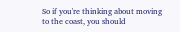So if you're thinking about moving to the coast, you should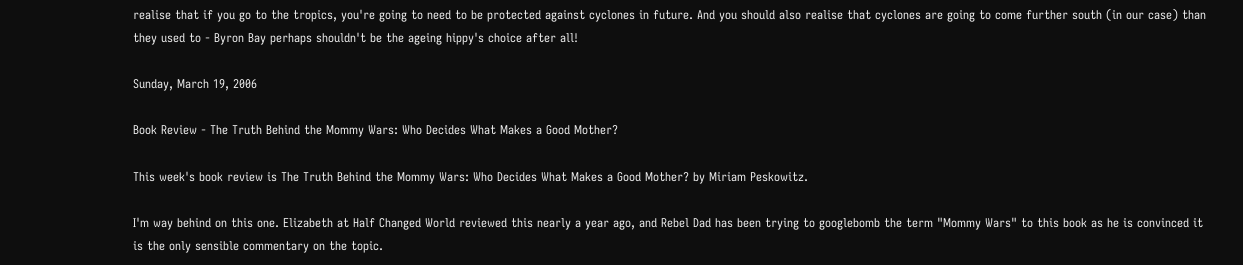realise that if you go to the tropics, you're going to need to be protected against cyclones in future. And you should also realise that cyclones are going to come further south (in our case) than they used to - Byron Bay perhaps shouldn't be the ageing hippy's choice after all!

Sunday, March 19, 2006

Book Review - The Truth Behind the Mommy Wars: Who Decides What Makes a Good Mother?

This week's book review is The Truth Behind the Mommy Wars: Who Decides What Makes a Good Mother? by Miriam Peskowitz.

I'm way behind on this one. Elizabeth at Half Changed World reviewed this nearly a year ago, and Rebel Dad has been trying to googlebomb the term "Mommy Wars" to this book as he is convinced it is the only sensible commentary on the topic.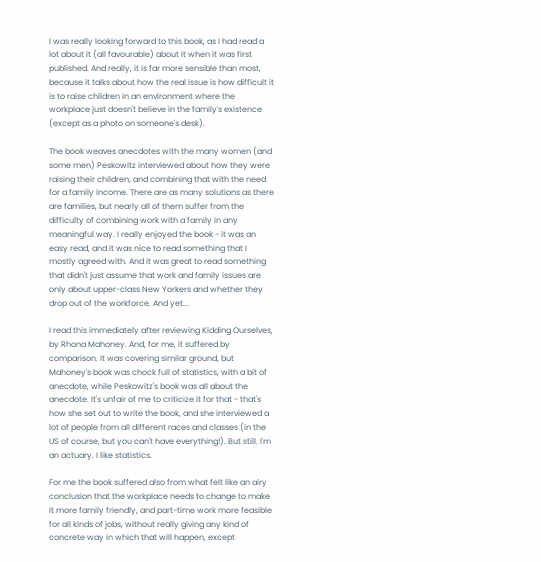I was really looking forward to this book, as I had read a lot about it (all favourable) about it when it was first published. And really, it is far more sensible than most, because it talks about how the real issue is how difficult it is to raise children in an environment where the workplace just doesn't believe in the family's existence (except as a photo on someone's desk).

The book weaves anecdotes with the many women (and some men) Peskowitz interviewed about how they were raising their children, and combining that with the need for a family income. There are as many solutions as there are families, but nearly all of them suffer from the difficulty of combining work with a family in any meaningful way. I really enjoyed the book - it was an easy read, and it was nice to read something that I mostly agreed with. And it was great to read something that didn't just assume that work and family issues are only about upper-class New Yorkers and whether they drop out of the workforce. And yet...

I read this immediately after reviewing Kidding Ourselves, by Rhona Mahoney. And, for me, it suffered by comparison. It was covering similar ground, but Mahoney's book was chock full of statistics, with a bit of anecdote, while Peskowitz's book was all about the anecdote. It's unfair of me to criticize it for that - that's how she set out to write the book, and she interviewed a lot of people from all different races and classes (in the US of course, but you can't have everything!). But still. I'm an actuary. I like statistics.

For me the book suffered also from what felt like an airy conclusion that the workplace needs to change to make it more family friendly, and part-time work more feasible for all kinds of jobs, without really giving any kind of concrete way in which that will happen, except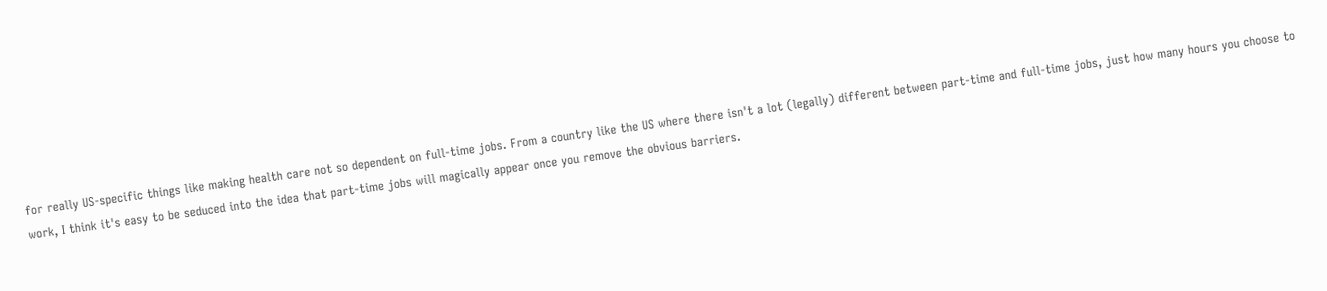for really US-specific things like making health care not so dependent on full-time jobs. From a country like the US where there isn't a lot (legally) different between part-time and full-time jobs, just how many hours you choose to work, I think it's easy to be seduced into the idea that part-time jobs will magically appear once you remove the obvious barriers.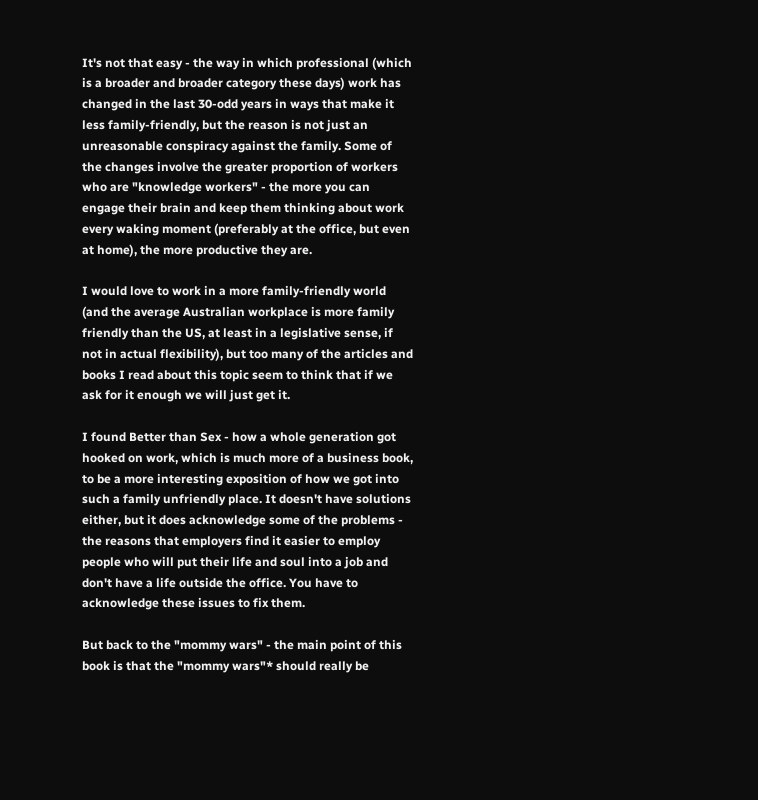It's not that easy - the way in which professional (which is a broader and broader category these days) work has changed in the last 30-odd years in ways that make it less family-friendly, but the reason is not just an unreasonable conspiracy against the family. Some of the changes involve the greater proportion of workers who are "knowledge workers" - the more you can engage their brain and keep them thinking about work every waking moment (preferably at the office, but even at home), the more productive they are.

I would love to work in a more family-friendly world (and the average Australian workplace is more family friendly than the US, at least in a legislative sense, if not in actual flexibility), but too many of the articles and books I read about this topic seem to think that if we ask for it enough we will just get it.

I found Better than Sex - how a whole generation got hooked on work, which is much more of a business book, to be a more interesting exposition of how we got into such a family unfriendly place. It doesn't have solutions either, but it does acknowledge some of the problems - the reasons that employers find it easier to employ people who will put their life and soul into a job and don't have a life outside the office. You have to acknowledge these issues to fix them.

But back to the "mommy wars" - the main point of this book is that the "mommy wars"* should really be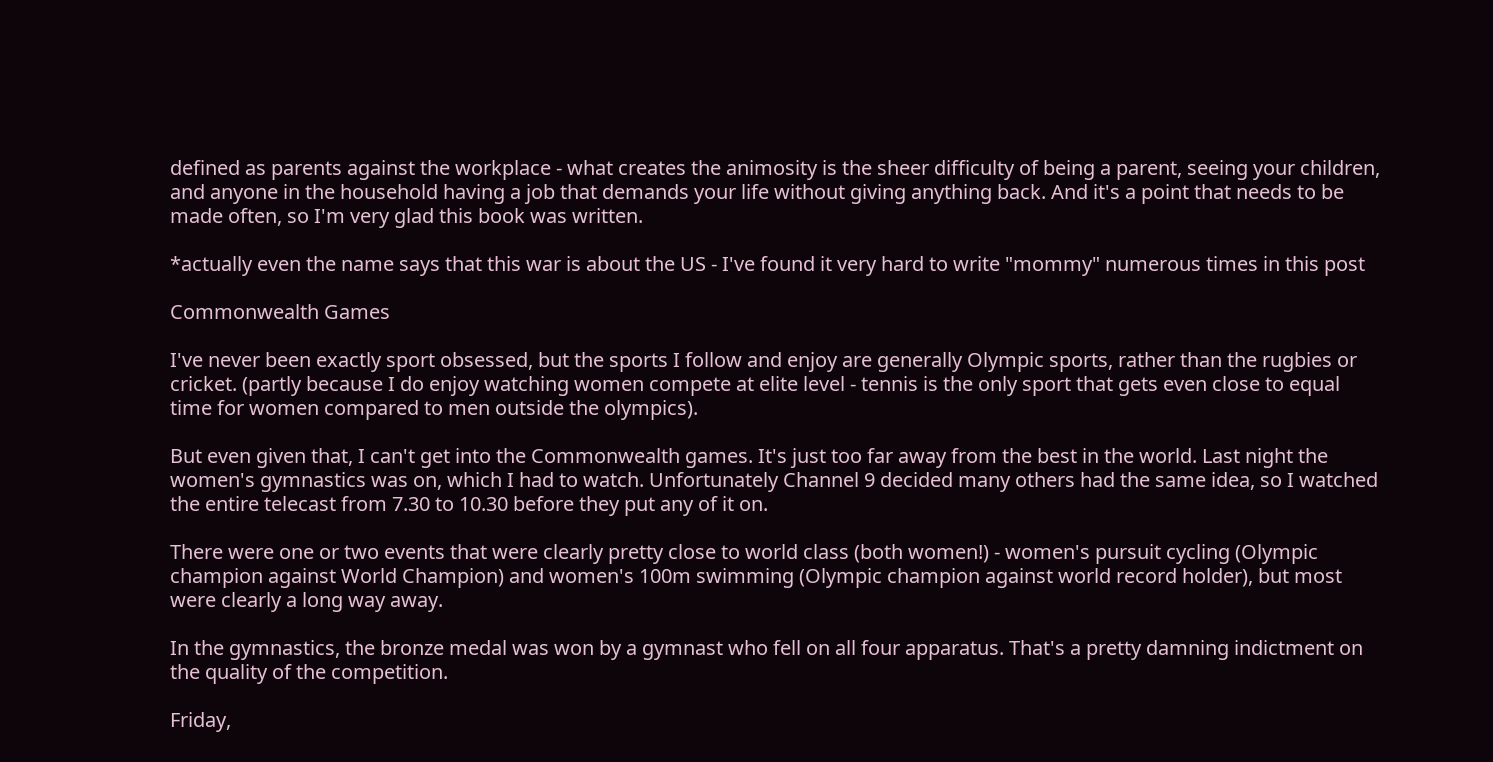defined as parents against the workplace - what creates the animosity is the sheer difficulty of being a parent, seeing your children, and anyone in the household having a job that demands your life without giving anything back. And it's a point that needs to be made often, so I'm very glad this book was written.

*actually even the name says that this war is about the US - I've found it very hard to write "mommy" numerous times in this post

Commonwealth Games

I've never been exactly sport obsessed, but the sports I follow and enjoy are generally Olympic sports, rather than the rugbies or cricket. (partly because I do enjoy watching women compete at elite level - tennis is the only sport that gets even close to equal time for women compared to men outside the olympics).

But even given that, I can't get into the Commonwealth games. It's just too far away from the best in the world. Last night the women's gymnastics was on, which I had to watch. Unfortunately Channel 9 decided many others had the same idea, so I watched the entire telecast from 7.30 to 10.30 before they put any of it on.

There were one or two events that were clearly pretty close to world class (both women!) - women's pursuit cycling (Olympic champion against World Champion) and women's 100m swimming (Olympic champion against world record holder), but most were clearly a long way away.

In the gymnastics, the bronze medal was won by a gymnast who fell on all four apparatus. That's a pretty damning indictment on the quality of the competition.

Friday,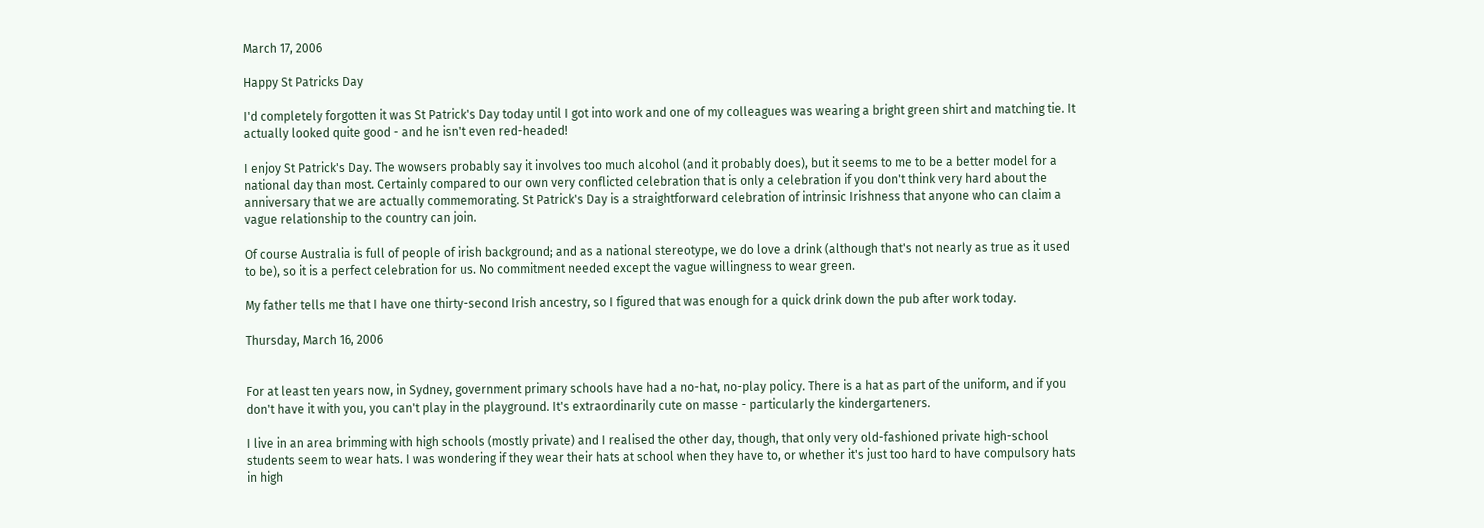March 17, 2006

Happy St Patricks Day

I'd completely forgotten it was St Patrick's Day today until I got into work and one of my colleagues was wearing a bright green shirt and matching tie. It actually looked quite good - and he isn't even red-headed!

I enjoy St Patrick's Day. The wowsers probably say it involves too much alcohol (and it probably does), but it seems to me to be a better model for a national day than most. Certainly compared to our own very conflicted celebration that is only a celebration if you don't think very hard about the anniversary that we are actually commemorating. St Patrick's Day is a straightforward celebration of intrinsic Irishness that anyone who can claim a vague relationship to the country can join.

Of course Australia is full of people of irish background; and as a national stereotype, we do love a drink (although that's not nearly as true as it used to be), so it is a perfect celebration for us. No commitment needed except the vague willingness to wear green.

My father tells me that I have one thirty-second Irish ancestry, so I figured that was enough for a quick drink down the pub after work today.

Thursday, March 16, 2006


For at least ten years now, in Sydney, government primary schools have had a no-hat, no-play policy. There is a hat as part of the uniform, and if you don't have it with you, you can't play in the playground. It's extraordinarily cute on masse - particularly the kindergarteners.

I live in an area brimming with high schools (mostly private) and I realised the other day, though, that only very old-fashioned private high-school students seem to wear hats. I was wondering if they wear their hats at school when they have to, or whether it's just too hard to have compulsory hats in high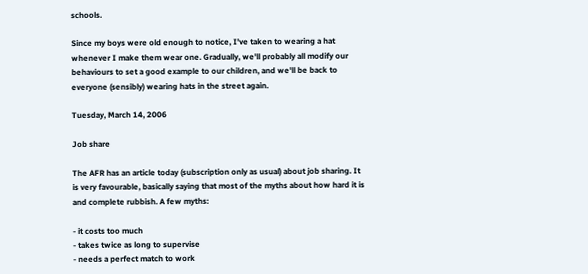schools.

Since my boys were old enough to notice, I've taken to wearing a hat whenever I make them wear one. Gradually, we'll probably all modify our behaviours to set a good example to our children, and we'll be back to everyone (sensibly) wearing hats in the street again.

Tuesday, March 14, 2006

Job share

The AFR has an article today (subscription only as usual) about job sharing. It is very favourable, basically saying that most of the myths about how hard it is and complete rubbish. A few myths:

- it costs too much
- takes twice as long to supervise
- needs a perfect match to work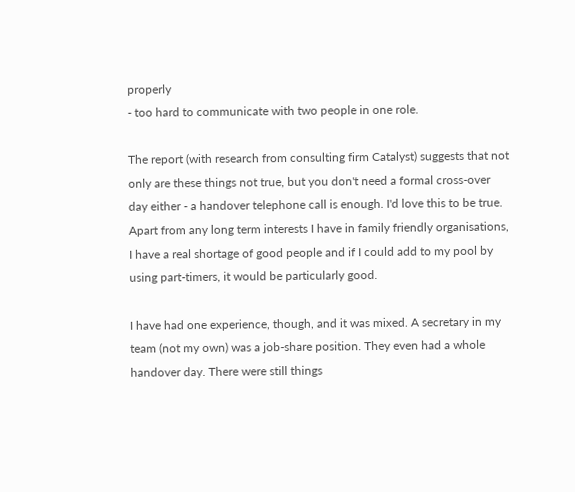properly
- too hard to communicate with two people in one role.

The report (with research from consulting firm Catalyst) suggests that not only are these things not true, but you don't need a formal cross-over day either - a handover telephone call is enough. I'd love this to be true. Apart from any long term interests I have in family friendly organisations, I have a real shortage of good people and if I could add to my pool by using part-timers, it would be particularly good.

I have had one experience, though, and it was mixed. A secretary in my team (not my own) was a job-share position. They even had a whole handover day. There were still things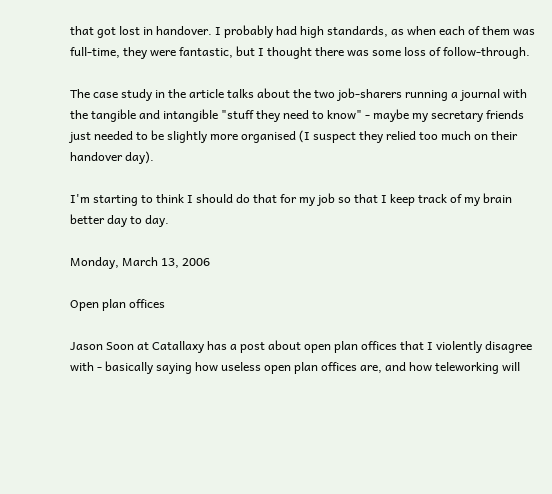that got lost in handover. I probably had high standards, as when each of them was full-time, they were fantastic, but I thought there was some loss of follow-through.

The case study in the article talks about the two job-sharers running a journal with the tangible and intangible "stuff they need to know" - maybe my secretary friends just needed to be slightly more organised (I suspect they relied too much on their handover day).

I'm starting to think I should do that for my job so that I keep track of my brain better day to day.

Monday, March 13, 2006

Open plan offices

Jason Soon at Catallaxy has a post about open plan offices that I violently disagree with - basically saying how useless open plan offices are, and how teleworking will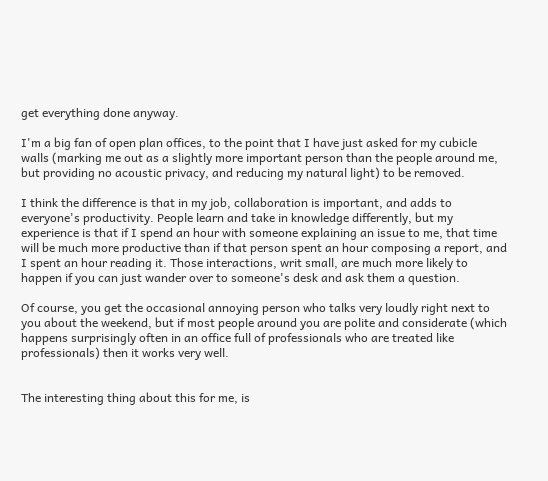get everything done anyway.

I'm a big fan of open plan offices, to the point that I have just asked for my cubicle walls (marking me out as a slightly more important person than the people around me, but providing no acoustic privacy, and reducing my natural light) to be removed.

I think the difference is that in my job, collaboration is important, and adds to everyone's productivity. People learn and take in knowledge differently, but my experience is that if I spend an hour with someone explaining an issue to me, that time will be much more productive than if that person spent an hour composing a report, and I spent an hour reading it. Those interactions, writ small, are much more likely to happen if you can just wander over to someone's desk and ask them a question.

Of course, you get the occasional annoying person who talks very loudly right next to you about the weekend, but if most people around you are polite and considerate (which happens surprisingly often in an office full of professionals who are treated like professionals) then it works very well.


The interesting thing about this for me, is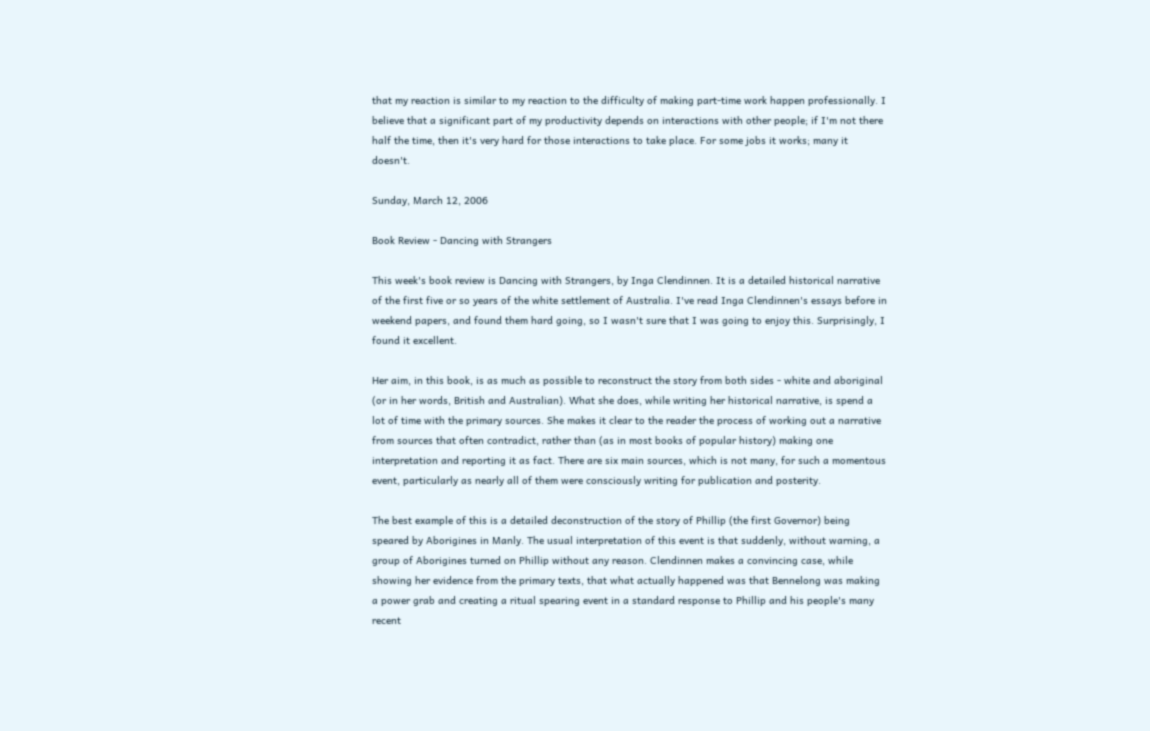that my reaction is similar to my reaction to the difficulty of making part-time work happen professionally. I believe that a significant part of my productivity depends on interactions with other people; if I'm not there half the time, then it's very hard for those interactions to take place. For some jobs it works; many it doesn't.

Sunday, March 12, 2006

Book Review - Dancing with Strangers

This week's book review is Dancing with Strangers, by Inga Clendinnen. It is a detailed historical narrative of the first five or so years of the white settlement of Australia. I've read Inga Clendinnen's essays before in weekend papers, and found them hard going, so I wasn't sure that I was going to enjoy this. Surprisingly, I found it excellent.

Her aim, in this book, is as much as possible to reconstruct the story from both sides - white and aboriginal (or in her words, British and Australian). What she does, while writing her historical narrative, is spend a lot of time with the primary sources. She makes it clear to the reader the process of working out a narrative from sources that often contradict, rather than (as in most books of popular history) making one interpretation and reporting it as fact. There are six main sources, which is not many, for such a momentous event, particularly as nearly all of them were consciously writing for publication and posterity.

The best example of this is a detailed deconstruction of the story of Phillip (the first Governor) being speared by Aborigines in Manly. The usual interpretation of this event is that suddenly, without warning, a group of Aborigines turned on Phillip without any reason. Clendinnen makes a convincing case, while showing her evidence from the primary texts, that what actually happened was that Bennelong was making a power grab and creating a ritual spearing event in a standard response to Phillip and his people's many recent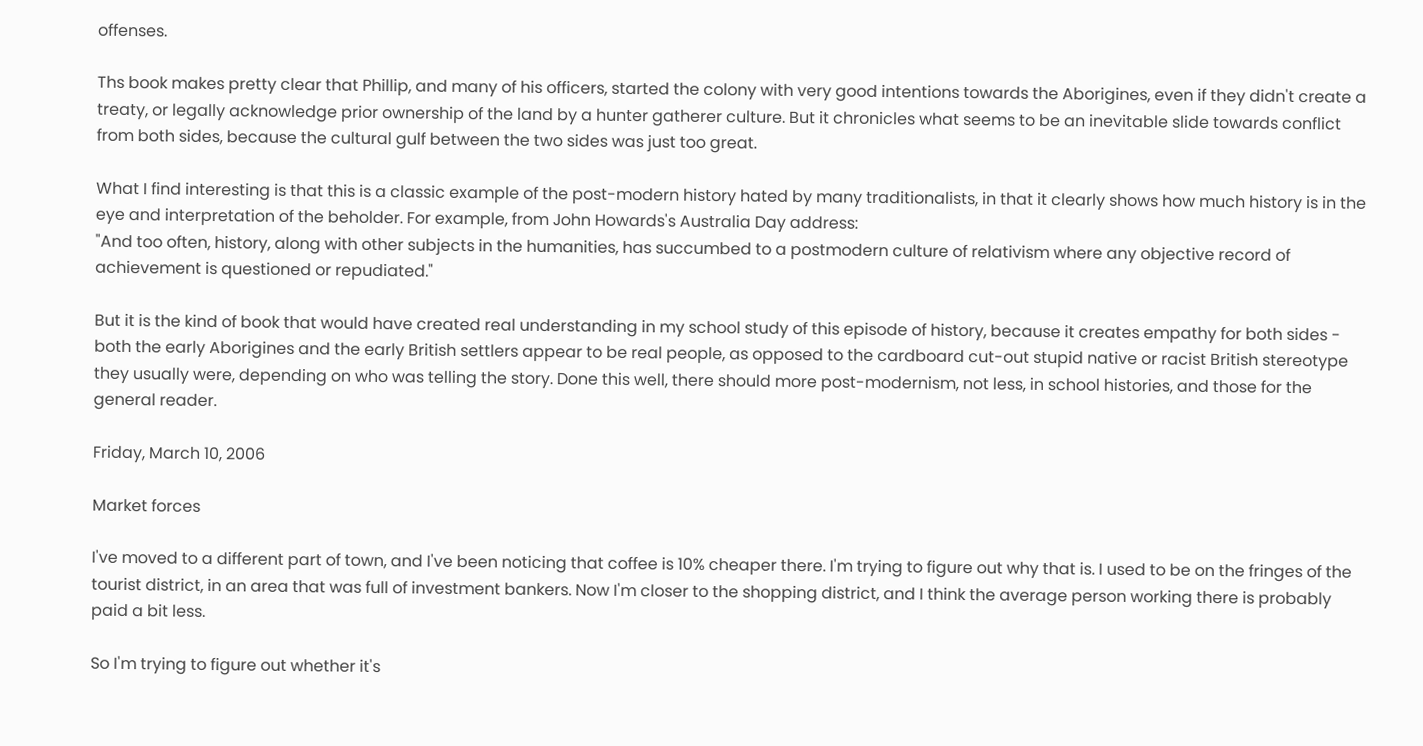offenses.

Ths book makes pretty clear that Phillip, and many of his officers, started the colony with very good intentions towards the Aborigines, even if they didn't create a treaty, or legally acknowledge prior ownership of the land by a hunter gatherer culture. But it chronicles what seems to be an inevitable slide towards conflict from both sides, because the cultural gulf between the two sides was just too great.

What I find interesting is that this is a classic example of the post-modern history hated by many traditionalists, in that it clearly shows how much history is in the eye and interpretation of the beholder. For example, from John Howards's Australia Day address:
"And too often, history, along with other subjects in the humanities, has succumbed to a postmodern culture of relativism where any objective record of achievement is questioned or repudiated."

But it is the kind of book that would have created real understanding in my school study of this episode of history, because it creates empathy for both sides - both the early Aborigines and the early British settlers appear to be real people, as opposed to the cardboard cut-out stupid native or racist British stereotype they usually were, depending on who was telling the story. Done this well, there should more post-modernism, not less, in school histories, and those for the general reader.

Friday, March 10, 2006

Market forces

I've moved to a different part of town, and I've been noticing that coffee is 10% cheaper there. I'm trying to figure out why that is. I used to be on the fringes of the tourist district, in an area that was full of investment bankers. Now I'm closer to the shopping district, and I think the average person working there is probably paid a bit less.

So I'm trying to figure out whether it's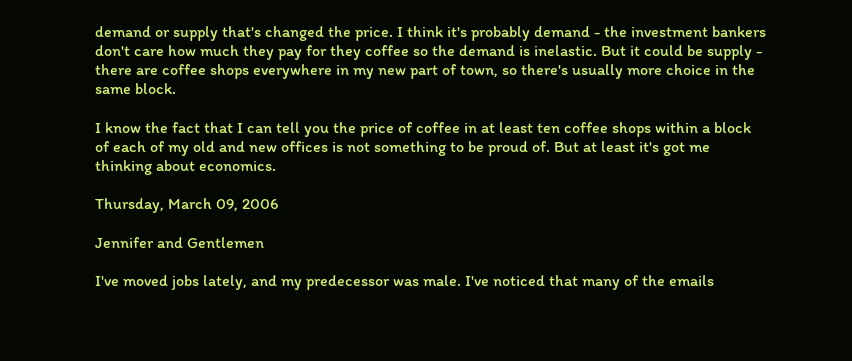demand or supply that's changed the price. I think it's probably demand - the investment bankers don't care how much they pay for they coffee so the demand is inelastic. But it could be supply - there are coffee shops everywhere in my new part of town, so there's usually more choice in the same block.

I know the fact that I can tell you the price of coffee in at least ten coffee shops within a block of each of my old and new offices is not something to be proud of. But at least it's got me thinking about economics.

Thursday, March 09, 2006

Jennifer and Gentlemen

I've moved jobs lately, and my predecessor was male. I've noticed that many of the emails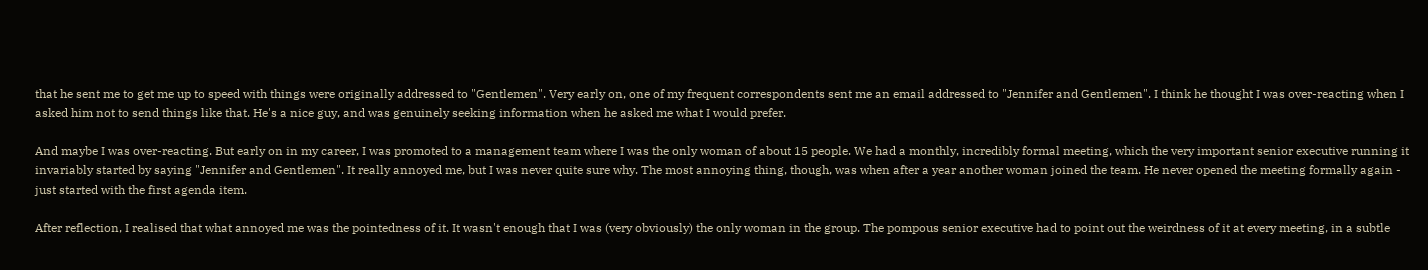that he sent me to get me up to speed with things were originally addressed to "Gentlemen". Very early on, one of my frequent correspondents sent me an email addressed to "Jennifer and Gentlemen". I think he thought I was over-reacting when I asked him not to send things like that. He's a nice guy, and was genuinely seeking information when he asked me what I would prefer.

And maybe I was over-reacting. But early on in my career, I was promoted to a management team where I was the only woman of about 15 people. We had a monthly, incredibly formal meeting, which the very important senior executive running it invariably started by saying "Jennifer and Gentlemen". It really annoyed me, but I was never quite sure why. The most annoying thing, though, was when after a year another woman joined the team. He never opened the meeting formally again - just started with the first agenda item.

After reflection, I realised that what annoyed me was the pointedness of it. It wasn't enough that I was (very obviously) the only woman in the group. The pompous senior executive had to point out the weirdness of it at every meeting, in a subtle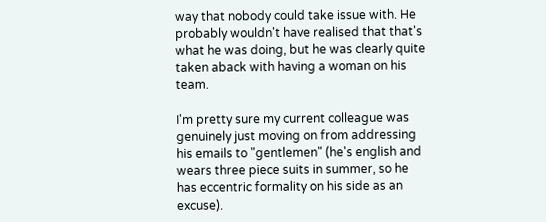way that nobody could take issue with. He probably wouldn't have realised that that's what he was doing, but he was clearly quite taken aback with having a woman on his team.

I'm pretty sure my current colleague was genuinely just moving on from addressing his emails to "gentlemen" (he's english and wears three piece suits in summer, so he has eccentric formality on his side as an excuse).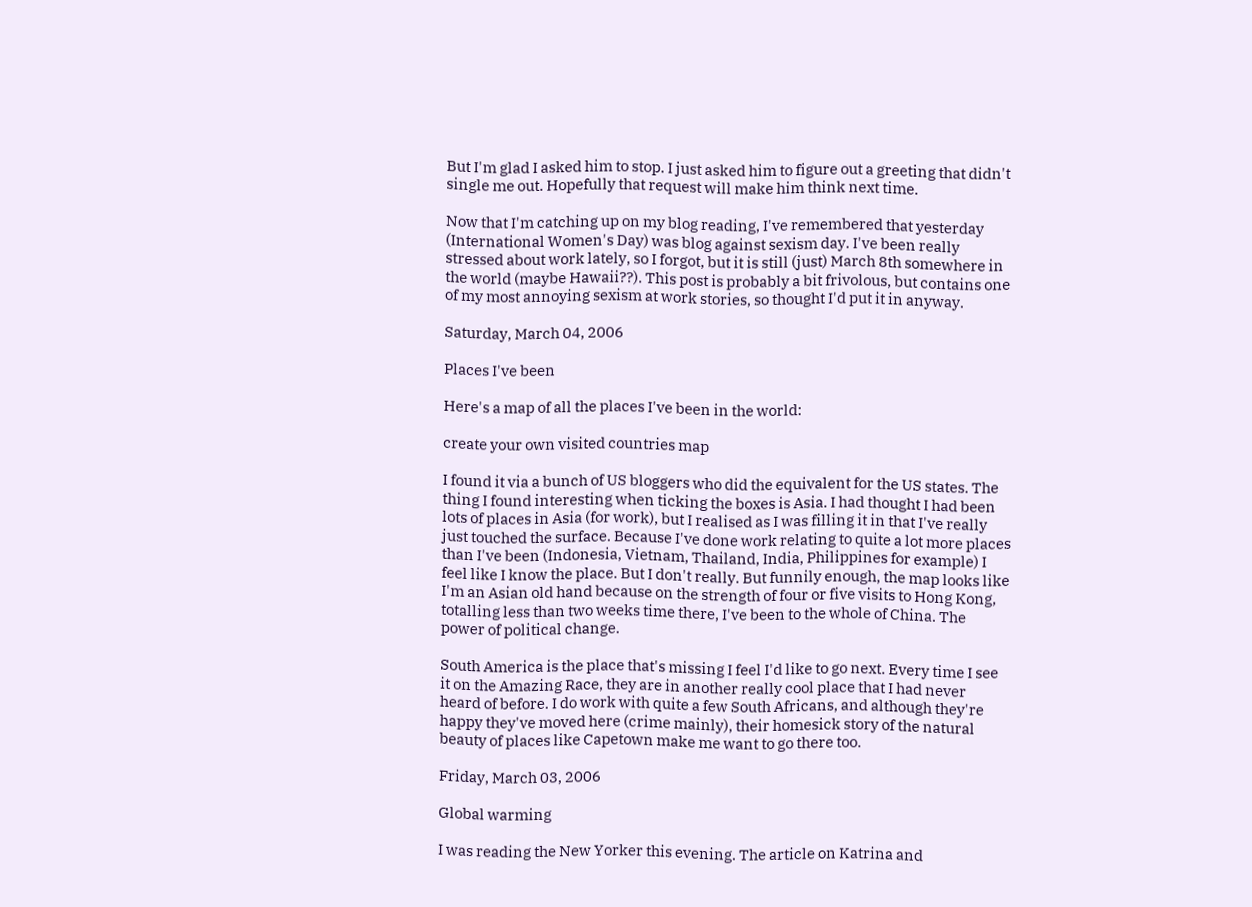But I'm glad I asked him to stop. I just asked him to figure out a greeting that didn't single me out. Hopefully that request will make him think next time.

Now that I'm catching up on my blog reading, I've remembered that yesterday (International Women's Day) was blog against sexism day. I've been really stressed about work lately, so I forgot, but it is still (just) March 8th somewhere in the world (maybe Hawaii??). This post is probably a bit frivolous, but contains one of my most annoying sexism at work stories, so thought I'd put it in anyway.

Saturday, March 04, 2006

Places I've been

Here's a map of all the places I've been in the world:

create your own visited countries map

I found it via a bunch of US bloggers who did the equivalent for the US states. The thing I found interesting when ticking the boxes is Asia. I had thought I had been lots of places in Asia (for work), but I realised as I was filling it in that I've really just touched the surface. Because I've done work relating to quite a lot more places than I've been (Indonesia, Vietnam, Thailand, India, Philippines for example) I feel like I know the place. But I don't really. But funnily enough, the map looks like I'm an Asian old hand because on the strength of four or five visits to Hong Kong, totalling less than two weeks time there, I've been to the whole of China. The power of political change.

South America is the place that's missing I feel I'd like to go next. Every time I see it on the Amazing Race, they are in another really cool place that I had never heard of before. I do work with quite a few South Africans, and although they're happy they've moved here (crime mainly), their homesick story of the natural beauty of places like Capetown make me want to go there too.

Friday, March 03, 2006

Global warming

I was reading the New Yorker this evening. The article on Katrina and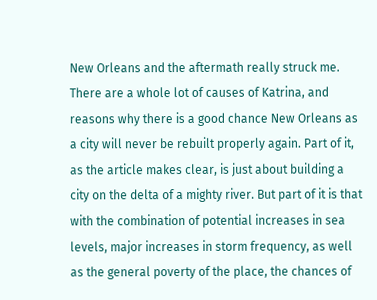New Orleans and the aftermath really struck me. There are a whole lot of causes of Katrina, and reasons why there is a good chance New Orleans as a city will never be rebuilt properly again. Part of it, as the article makes clear, is just about building a city on the delta of a mighty river. But part of it is that with the combination of potential increases in sea levels, major increases in storm frequency, as well as the general poverty of the place, the chances of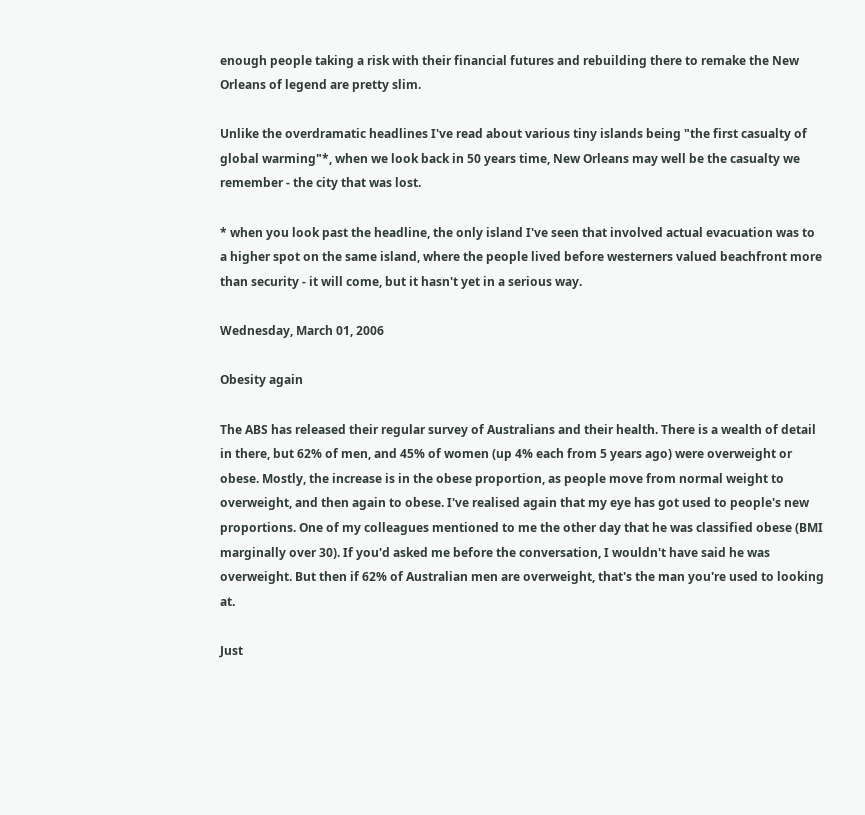enough people taking a risk with their financial futures and rebuilding there to remake the New Orleans of legend are pretty slim.

Unlike the overdramatic headlines I've read about various tiny islands being "the first casualty of global warming"*, when we look back in 50 years time, New Orleans may well be the casualty we remember - the city that was lost.

* when you look past the headline, the only island I've seen that involved actual evacuation was to a higher spot on the same island, where the people lived before westerners valued beachfront more than security - it will come, but it hasn't yet in a serious way.

Wednesday, March 01, 2006

Obesity again

The ABS has released their regular survey of Australians and their health. There is a wealth of detail in there, but 62% of men, and 45% of women (up 4% each from 5 years ago) were overweight or obese. Mostly, the increase is in the obese proportion, as people move from normal weight to overweight, and then again to obese. I've realised again that my eye has got used to people's new proportions. One of my colleagues mentioned to me the other day that he was classified obese (BMI marginally over 30). If you'd asked me before the conversation, I wouldn't have said he was overweight. But then if 62% of Australian men are overweight, that's the man you're used to looking at.

Just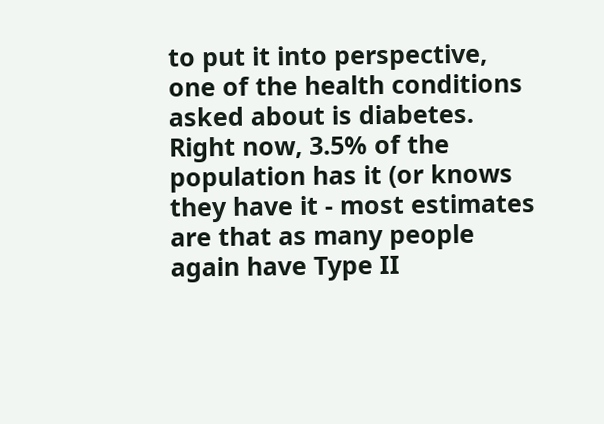to put it into perspective, one of the health conditions asked about is diabetes. Right now, 3.5% of the population has it (or knows they have it - most estimates are that as many people again have Type II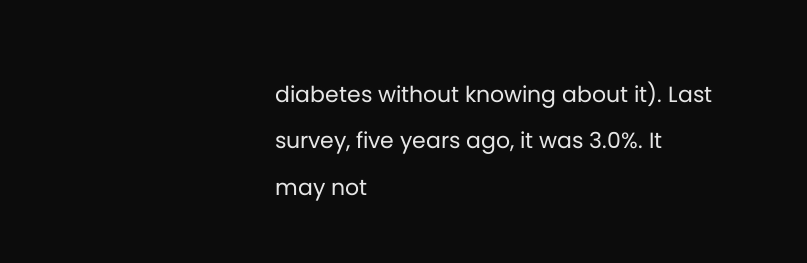diabetes without knowing about it). Last survey, five years ago, it was 3.0%. It may not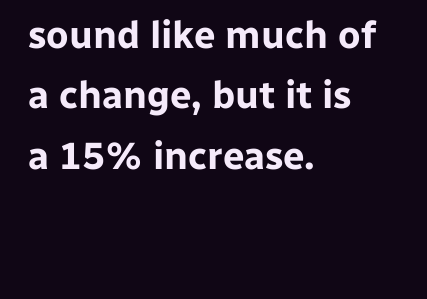sound like much of a change, but it is a 15% increase.